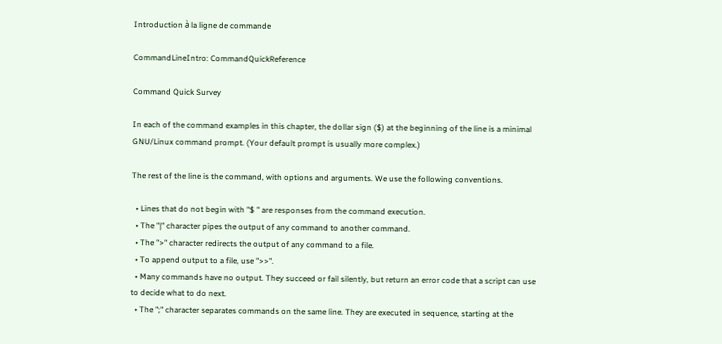Introduction à la ligne de commande

CommandLineIntro: CommandQuickReference

Command Quick Survey

In each of the command examples in this chapter, the dollar sign ($) at the beginning of the line is a minimal GNU/Linux command prompt. (Your default prompt is usually more complex.)

The rest of the line is the command, with options and arguments. We use the following conventions.

  • Lines that do not begin with "$ " are responses from the command execution.
  • The "|" character pipes the output of any command to another command.
  • The ">" character redirects the output of any command to a file.
  • To append output to a file, use ">>".
  • Many commands have no output. They succeed or fail silently, but return an error code that a script can use to decide what to do next.
  • The ";" character separates commands on the same line. They are executed in sequence, starting at the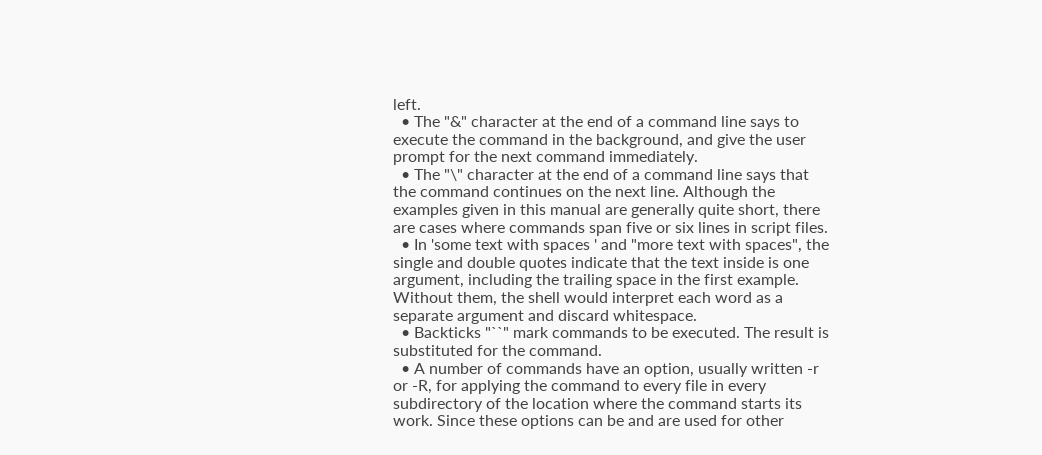left.
  • The "&" character at the end of a command line says to execute the command in the background, and give the user prompt for the next command immediately.
  • The "\" character at the end of a command line says that the command continues on the next line. Although the examples given in this manual are generally quite short, there are cases where commands span five or six lines in script files.
  • In 'some text with spaces ' and "more text with spaces", the single and double quotes indicate that the text inside is one argument, including the trailing space in the first example. Without them, the shell would interpret each word as a separate argument and discard whitespace.
  • Backticks "``" mark commands to be executed. The result is substituted for the command.
  • A number of commands have an option, usually written -r or -R, for applying the command to every file in every subdirectory of the location where the command starts its work. Since these options can be and are used for other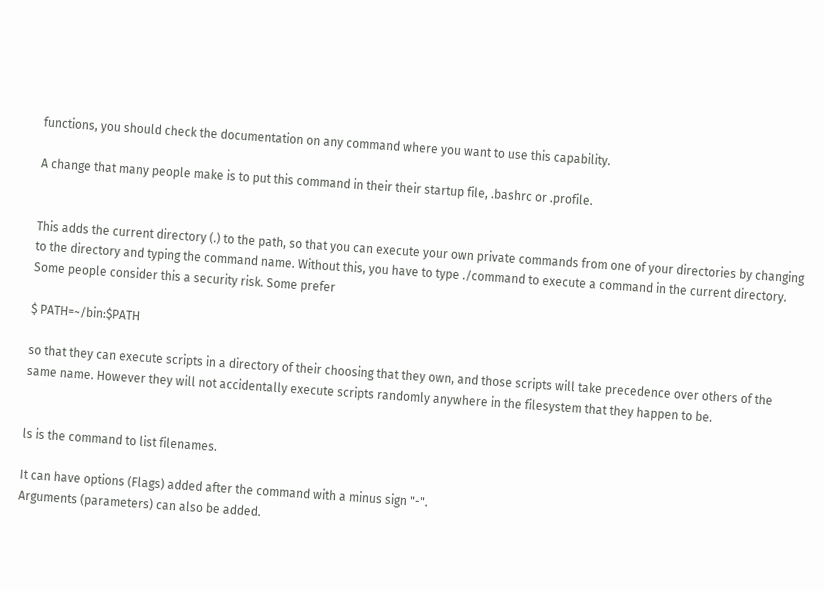functions, you should check the documentation on any command where you want to use this capability.

A change that many people make is to put this command in their their startup file, .bashrc or .profile.


This adds the current directory (.) to the path, so that you can execute your own private commands from one of your directories by changing to the directory and typing the command name. Without this, you have to type ./command to execute a command in the current directory. Some people consider this a security risk. Some prefer

$ PATH=~/bin:$PATH

so that they can execute scripts in a directory of their choosing that they own, and those scripts will take precedence over others of the same name. However they will not accidentally execute scripts randomly anywhere in the filesystem that they happen to be.


ls is the command to list filenames.

It can have options (Flags) added after the command with a minus sign "-".
Arguments (parameters) can also be added.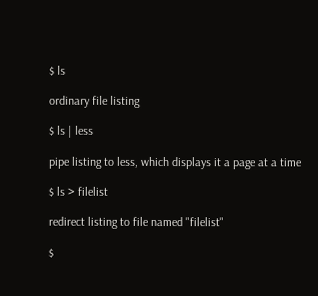$ ls

ordinary file listing

$ ls | less

pipe listing to less, which displays it a page at a time

$ ls > filelist

redirect listing to file named "filelist"

$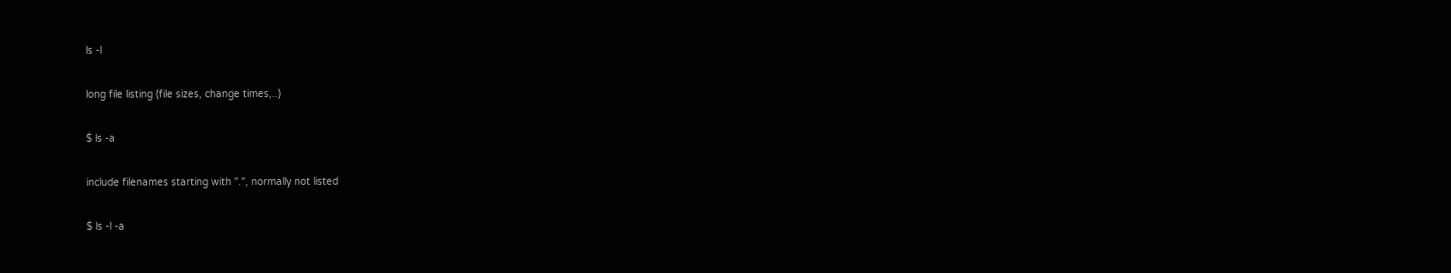ls -l

long file listing (file sizes, change times,..)

$ ls -a

include filenames starting with ".", normally not listed

$ ls -l -a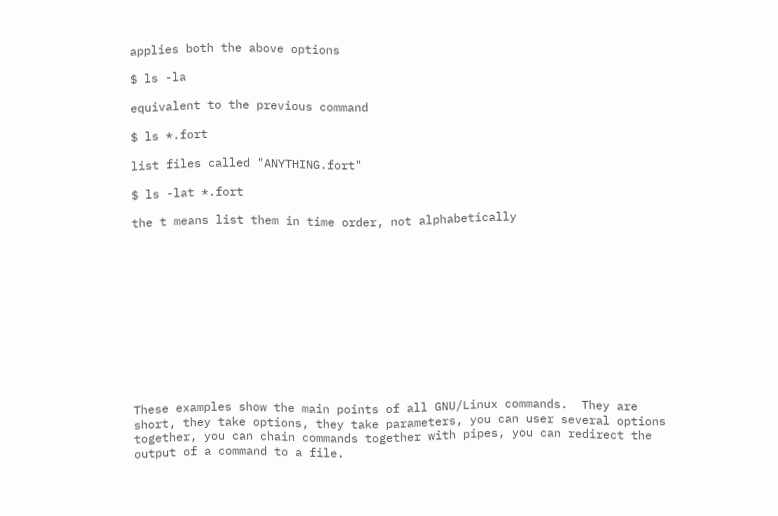applies both the above options

$ ls -la

equivalent to the previous command

$ ls *.fort

list files called "ANYTHING.fort"

$ ls -lat *.fort

the t means list them in time order, not alphabetically












These examples show the main points of all GNU/Linux commands.  They are short, they take options, they take parameters, you can user several options together, you can chain commands together with pipes, you can redirect the output of a command to a file.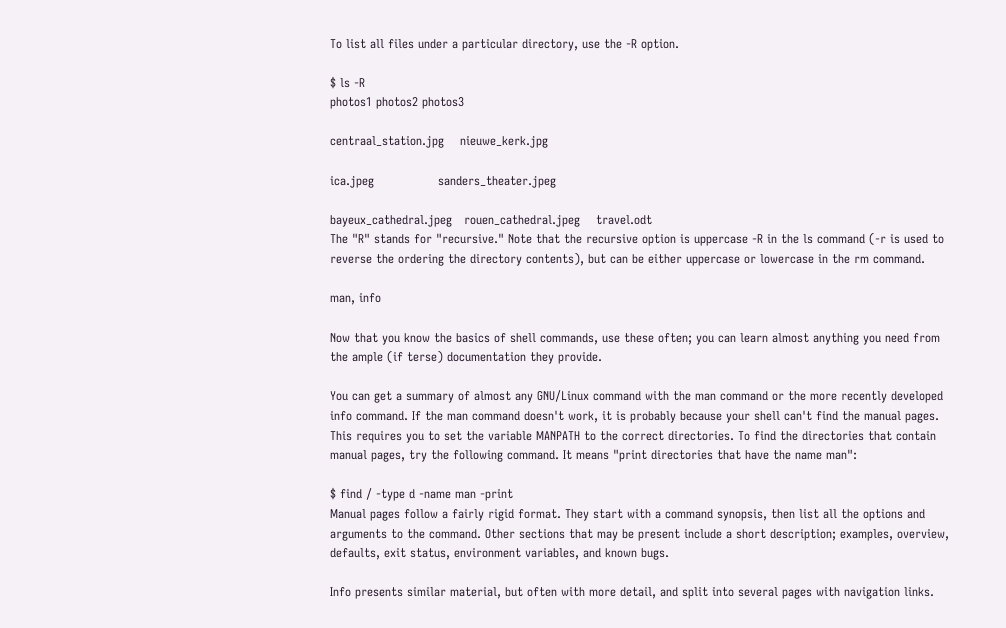To list all files under a particular directory, use the -R option.

$ ls -R
photos1 photos2 photos3

centraal_station.jpg    nieuwe_kerk.jpg

ica.jpeg                sanders_theater.jpeg

bayeux_cathedral.jpeg   rouen_cathedral.jpeg    travel.odt
The "R" stands for "recursive." Note that the recursive option is uppercase -R in the ls command (-r is used to reverse the ordering the directory contents), but can be either uppercase or lowercase in the rm command.

man, info

Now that you know the basics of shell commands, use these often; you can learn almost anything you need from the ample (if terse) documentation they provide.

You can get a summary of almost any GNU/Linux command with the man command or the more recently developed info command. If the man command doesn't work, it is probably because your shell can't find the manual pages. This requires you to set the variable MANPATH to the correct directories. To find the directories that contain manual pages, try the following command. It means "print directories that have the name man":

$ find / -type d -name man -print
Manual pages follow a fairly rigid format. They start with a command synopsis, then list all the options and arguments to the command. Other sections that may be present include a short description; examples, overview, defaults, exit status, environment variables, and known bugs.

Info presents similar material, but often with more detail, and split into several pages with navigation links.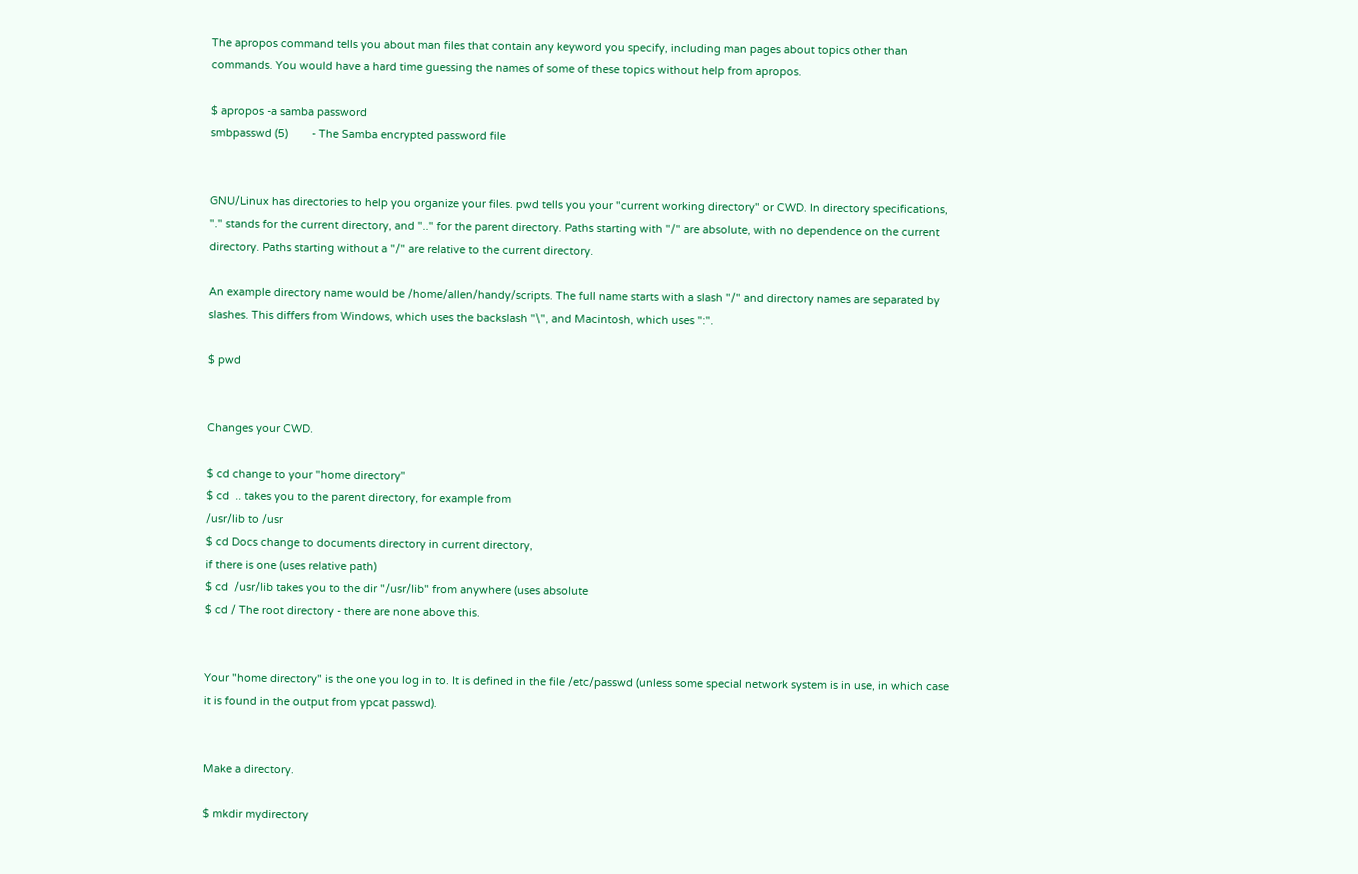The apropos command tells you about man files that contain any keyword you specify, including man pages about topics other than commands. You would have a hard time guessing the names of some of these topics without help from apropos.

$ apropos -a samba password
smbpasswd (5)        - The Samba encrypted password file


GNU/Linux has directories to help you organize your files. pwd tells you your "current working directory" or CWD. In directory specifications, "." stands for the current directory, and ".." for the parent directory. Paths starting with "/" are absolute, with no dependence on the current directory. Paths starting without a "/" are relative to the current directory.

An example directory name would be /home/allen/handy/scripts. The full name starts with a slash "/" and directory names are separated by slashes. This differs from Windows, which uses the backslash "\", and Macintosh, which uses ":".

$ pwd


Changes your CWD.

$ cd change to your "home directory"
$ cd  .. takes you to the parent directory, for example from
/usr/lib to /usr
$ cd Docs change to documents directory in current directory,
if there is one (uses relative path)
$ cd  /usr/lib takes you to the dir "/usr/lib" from anywhere (uses absolute
$ cd / The root directory - there are none above this.


Your "home directory" is the one you log in to. It is defined in the file /etc/passwd (unless some special network system is in use, in which case it is found in the output from ypcat passwd).


Make a directory.

$ mkdir mydirectory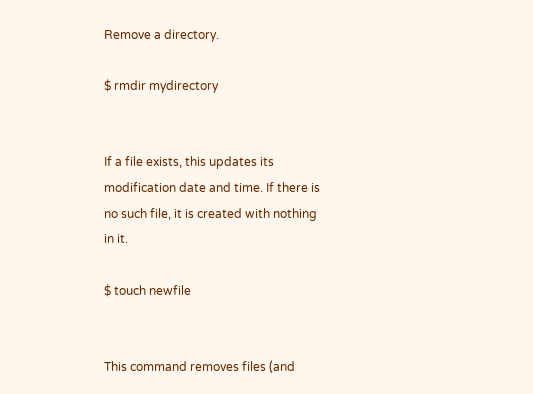Remove a directory.

$ rmdir mydirectory


If a file exists, this updates its modification date and time. If there is no such file, it is created with nothing in it.

$ touch newfile


This command removes files (and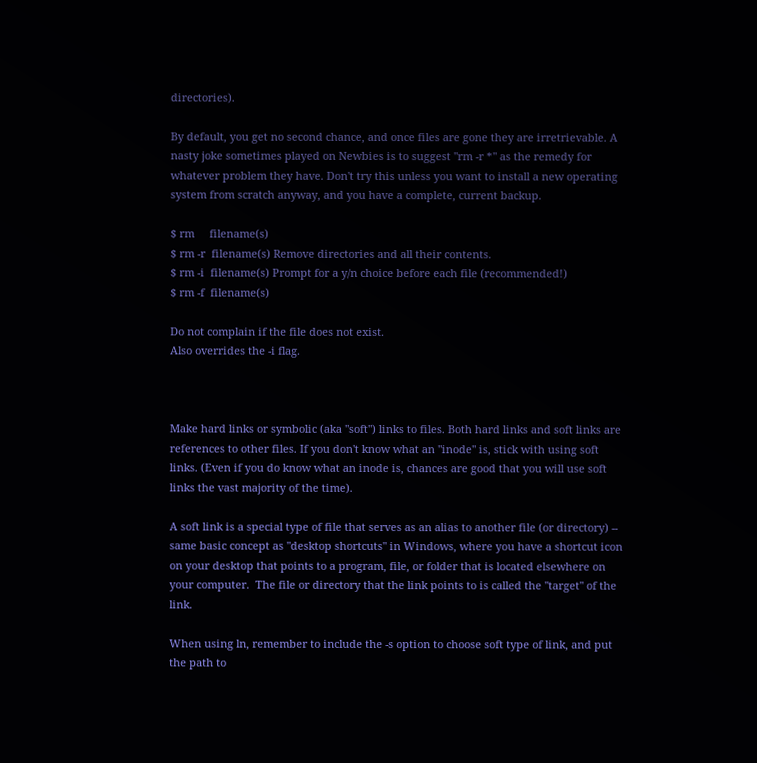directories).

By default, you get no second chance, and once files are gone they are irretrievable. A nasty joke sometimes played on Newbies is to suggest "rm -r *" as the remedy for whatever problem they have. Don't try this unless you want to install a new operating system from scratch anyway, and you have a complete, current backup.

$ rm     filename(s)
$ rm -r  filename(s) Remove directories and all their contents.
$ rm -i  filename(s) Prompt for a y/n choice before each file (recommended!)
$ rm -f  filename(s)

Do not complain if the file does not exist.
Also overrides the -i flag.



Make hard links or symbolic (aka "soft") links to files. Both hard links and soft links are references to other files. If you don't know what an "inode" is, stick with using soft links. (Even if you do know what an inode is, chances are good that you will use soft links the vast majority of the time).

A soft link is a special type of file that serves as an alias to another file (or directory) -- same basic concept as "desktop shortcuts" in Windows, where you have a shortcut icon on your desktop that points to a program, file, or folder that is located elsewhere on your computer.  The file or directory that the link points to is called the "target" of the link.

When using ln, remember to include the -s option to choose soft type of link, and put the path to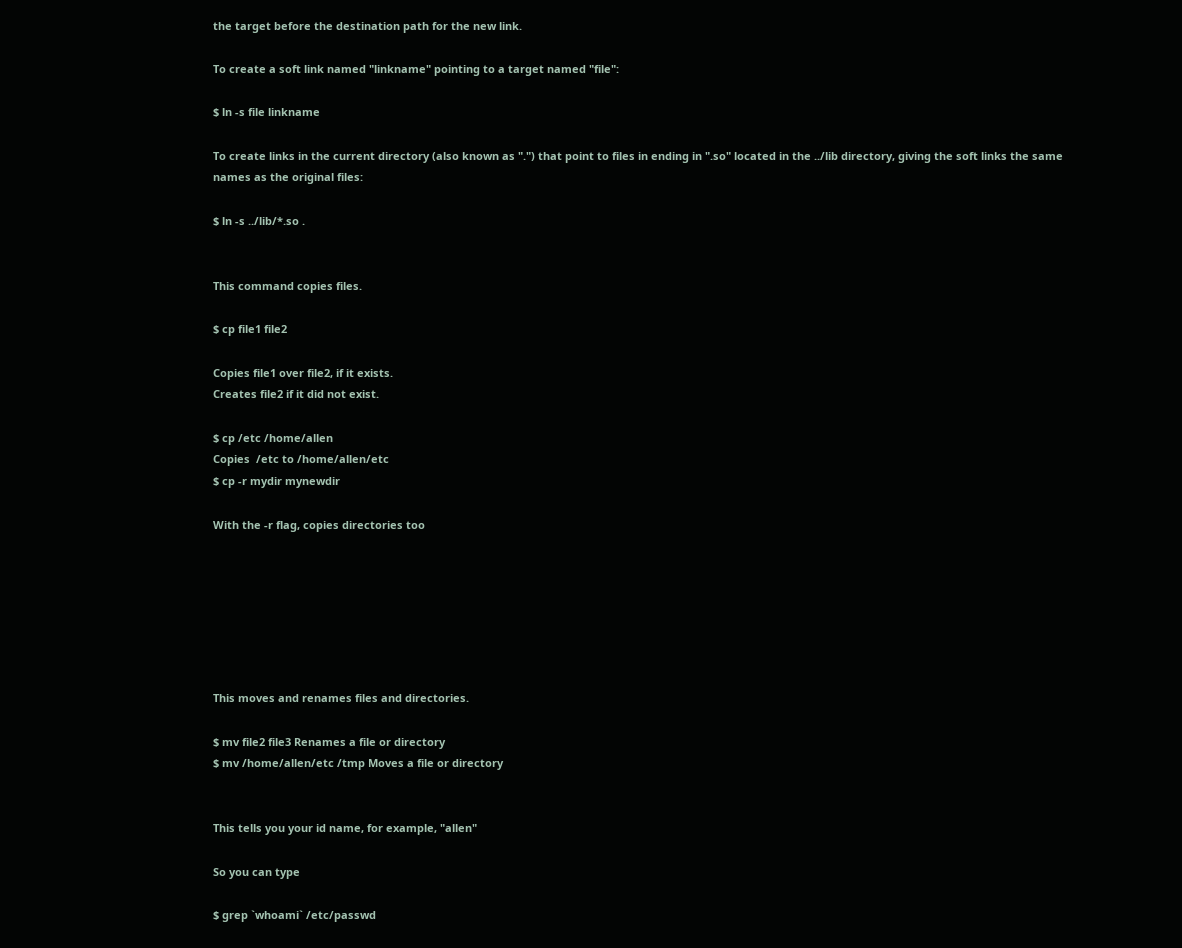the target before the destination path for the new link.

To create a soft link named "linkname" pointing to a target named "file":

$ ln -s file linkname

To create links in the current directory (also known as ".") that point to files in ending in ".so" located in the ../lib directory, giving the soft links the same names as the original files:

$ ln -s ../lib/*.so .


This command copies files.

$ cp file1 file2

Copies file1 over file2, if it exists.
Creates file2 if it did not exist.

$ cp /etc /home/allen
Copies  /etc to /home/allen/etc
$ cp -r mydir mynewdir

With the -r flag, copies directories too







This moves and renames files and directories.

$ mv file2 file3 Renames a file or directory
$ mv /home/allen/etc /tmp Moves a file or directory


This tells you your id name, for example, "allen"

So you can type

$ grep `whoami` /etc/passwd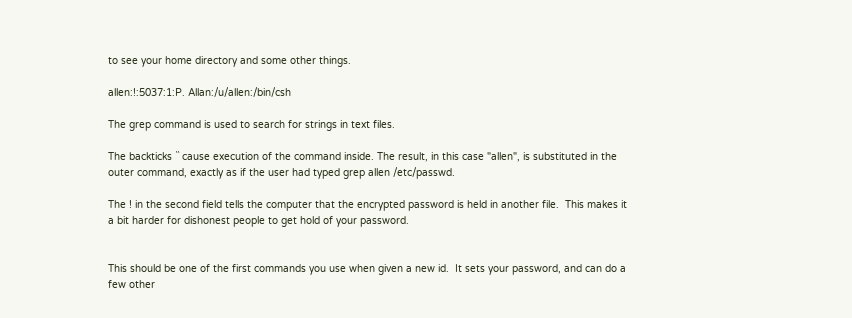to see your home directory and some other things.

allen:!:5037:1:P. Allan:/u/allen:/bin/csh

The grep command is used to search for strings in text files.

The backticks `` cause execution of the command inside. The result, in this case "allen", is substituted in the outer command, exactly as if the user had typed grep allen /etc/passwd.

The ! in the second field tells the computer that the encrypted password is held in another file.  This makes it a bit harder for dishonest people to get hold of your password.


This should be one of the first commands you use when given a new id.  It sets your password, and can do a few other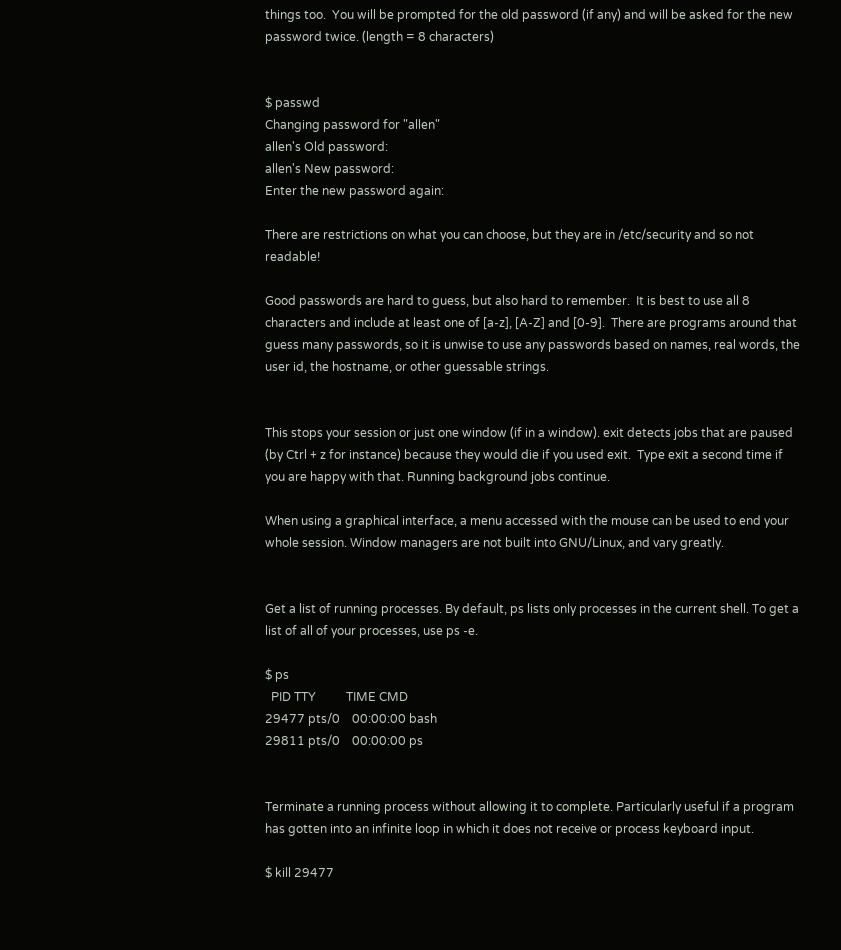things too.  You will be prompted for the old password (if any) and will be asked for the new password twice. (length = 8 characters)


$ passwd
Changing password for "allen"
allen's Old password:
allen's New password:
Enter the new password again:

There are restrictions on what you can choose, but they are in /etc/security and so not readable!

Good passwords are hard to guess, but also hard to remember.  It is best to use all 8 characters and include at least one of [a-z], [A-Z] and [0-9].  There are programs around that guess many passwords, so it is unwise to use any passwords based on names, real words, the user id, the hostname, or other guessable strings.


This stops your session or just one window (if in a window). exit detects jobs that are paused (by Ctrl + z for instance) because they would die if you used exit.  Type exit a second time if you are happy with that. Running background jobs continue.

When using a graphical interface, a menu accessed with the mouse can be used to end your whole session. Window managers are not built into GNU/Linux, and vary greatly.


Get a list of running processes. By default, ps lists only processes in the current shell. To get a list of all of your processes, use ps -e.

$ ps
  PID TTY          TIME CMD
29477 pts/0    00:00:00 bash
29811 pts/0    00:00:00 ps


Terminate a running process without allowing it to complete. Particularly useful if a program has gotten into an infinite loop in which it does not receive or process keyboard input.

$ kill 29477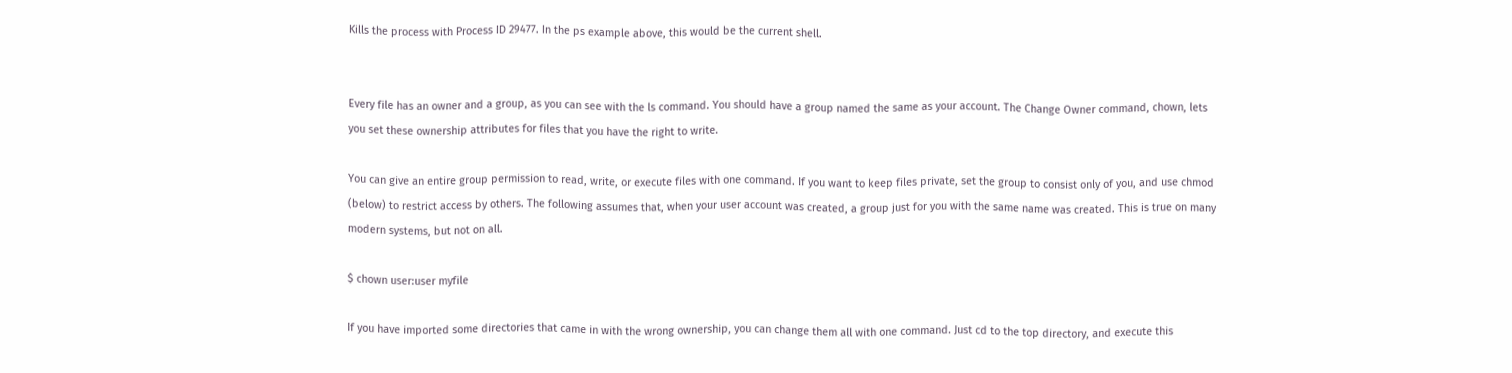Kills the process with Process ID 29477. In the ps example above, this would be the current shell.


Every file has an owner and a group, as you can see with the ls command. You should have a group named the same as your account. The Change Owner command, chown, lets you set these ownership attributes for files that you have the right to write.

You can give an entire group permission to read, write, or execute files with one command. If you want to keep files private, set the group to consist only of you, and use chmod (below) to restrict access by others. The following assumes that, when your user account was created, a group just for you with the same name was created. This is true on many modern systems, but not on all.

$ chown user:user myfile

If you have imported some directories that came in with the wrong ownership, you can change them all with one command. Just cd to the top directory, and execute this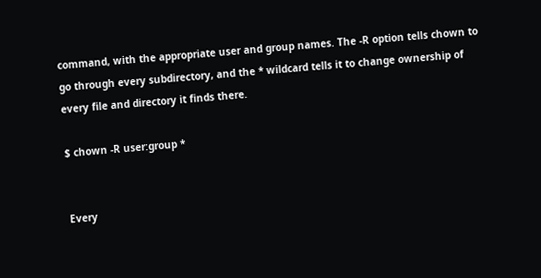command, with the appropriate user and group names. The -R option tells chown to go through every subdirectory, and the * wildcard tells it to change ownership of every file and directory it finds there.

$ chown -R user:group *


Every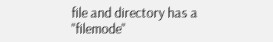file and directory has a "filemode"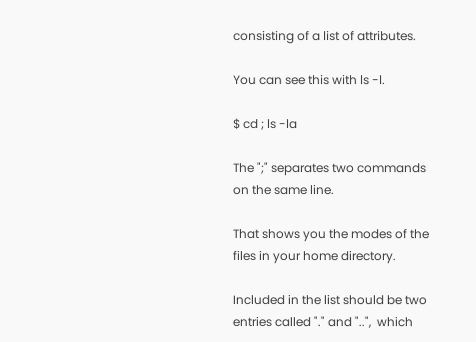consisting of a list of attributes.

You can see this with ls -l.

$ cd ; ls -la

The ";" separates two commands on the same line.

That shows you the modes of the files in your home directory.

Included in the list should be two entries called "." and "..",  which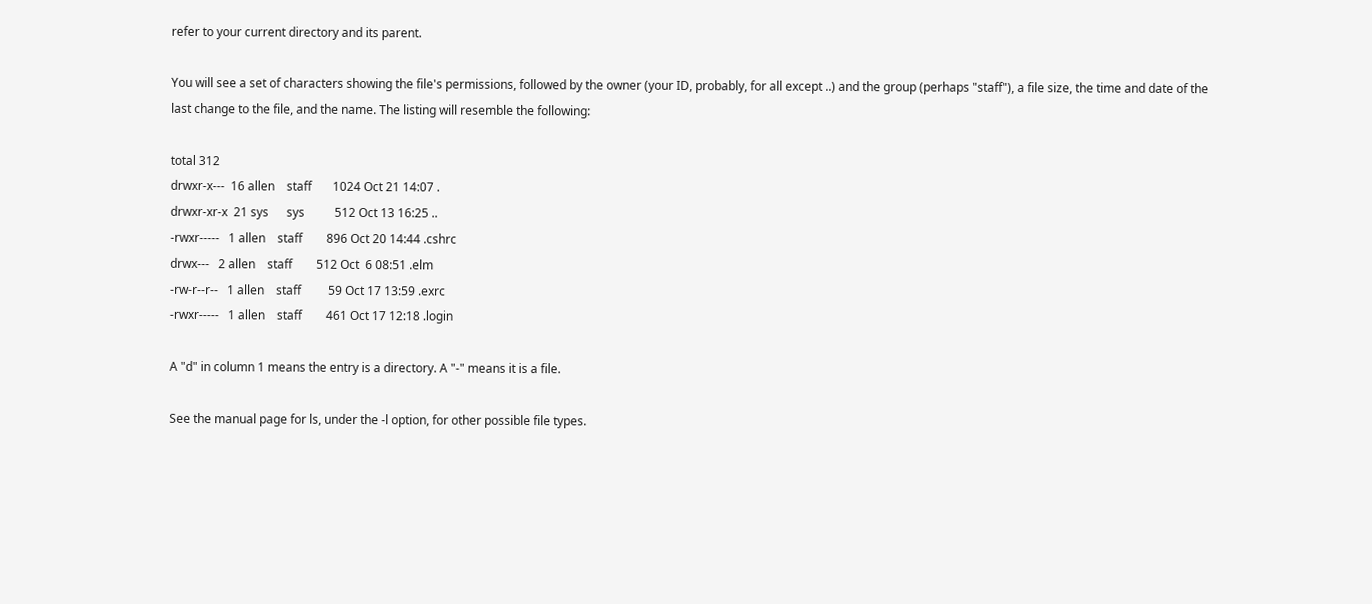refer to your current directory and its parent.

You will see a set of characters showing the file's permissions, followed by the owner (your ID, probably, for all except ..) and the group (perhaps "staff"), a file size, the time and date of the last change to the file, and the name. The listing will resemble the following:

total 312
drwxr-x---  16 allen    staff       1024 Oct 21 14:07 .
drwxr-xr-x  21 sys      sys          512 Oct 13 16:25 ..
-rwxr-----   1 allen    staff        896 Oct 20 14:44 .cshrc
drwx---   2 allen    staff        512 Oct  6 08:51 .elm
-rw-r--r--   1 allen    staff         59 Oct 17 13:59 .exrc
-rwxr-----   1 allen    staff        461 Oct 17 12:18 .login

A "d" in column 1 means the entry is a directory. A "-" means it is a file.

See the manual page for ls, under the -l option, for other possible file types.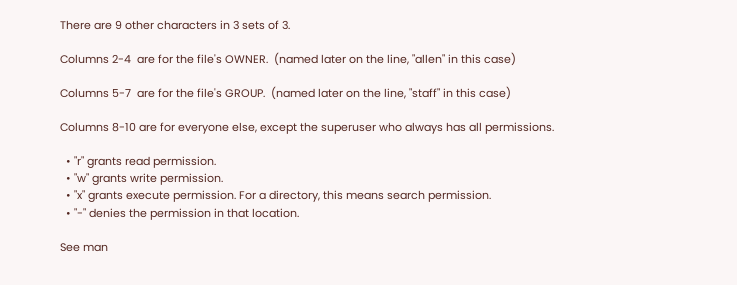There are 9 other characters in 3 sets of 3.

Columns 2-4  are for the file's OWNER.  (named later on the line, "allen" in this case)

Columns 5-7  are for the file's GROUP.  (named later on the line, "staff" in this case)

Columns 8-10 are for everyone else, except the superuser who always has all permissions.

  • "r" grants read permission.
  • "w" grants write permission.
  • "x" grants execute permission. For a directory, this means search permission.
  • "-" denies the permission in that location.

See man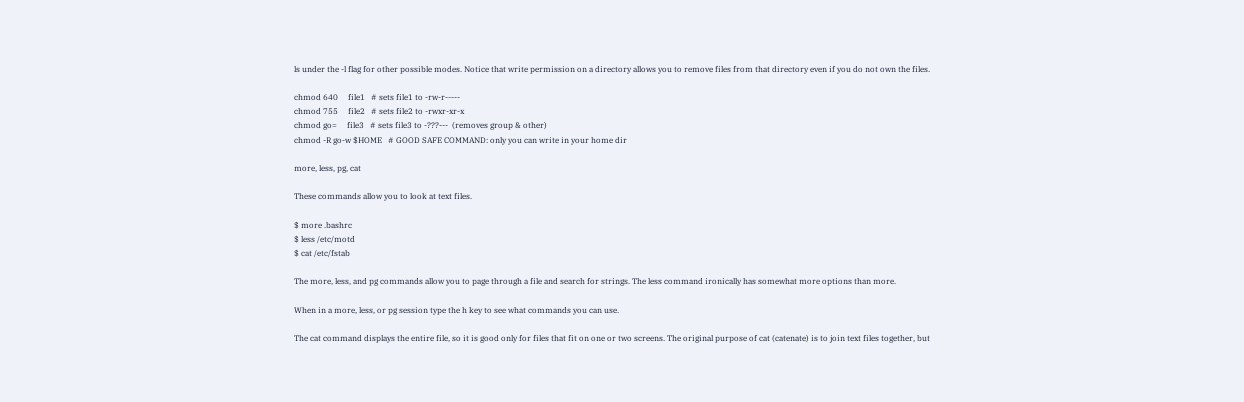ls under the -l flag for other possible modes. Notice that write permission on a directory allows you to remove files from that directory even if you do not own the files.

chmod 640     file1   # sets file1 to -rw-r-----
chmod 755     file2   # sets file2 to -rwxr-xr-x
chmod go=     file3   # sets file3 to -???---  (removes group & other)
chmod -R go-w $HOME   # GOOD SAFE COMMAND: only you can write in your home dir

more, less, pg, cat

These commands allow you to look at text files.

$ more .bashrc
$ less /etc/motd
$ cat /etc/fstab

The more, less, and pg commands allow you to page through a file and search for strings. The less command ironically has somewhat more options than more.

When in a more, less, or pg session type the h key to see what commands you can use.

The cat command displays the entire file, so it is good only for files that fit on one or two screens. The original purpose of cat (catenate) is to join text files together, but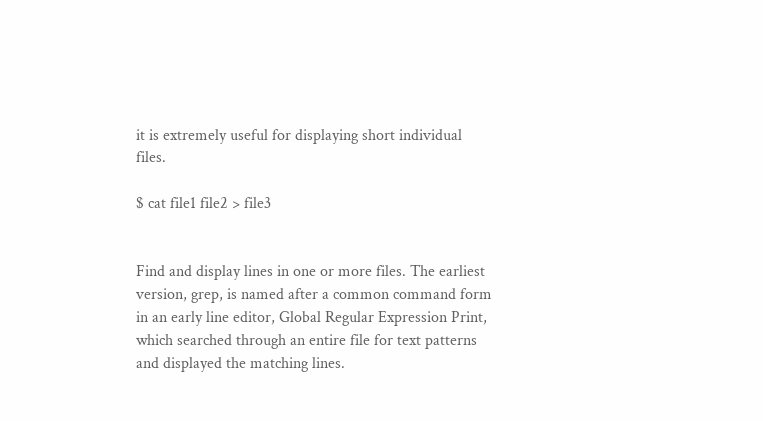it is extremely useful for displaying short individual files.

$ cat file1 file2 > file3


Find and display lines in one or more files. The earliest version, grep, is named after a common command form in an early line editor, Global Regular Expression Print, which searched through an entire file for text patterns and displayed the matching lines.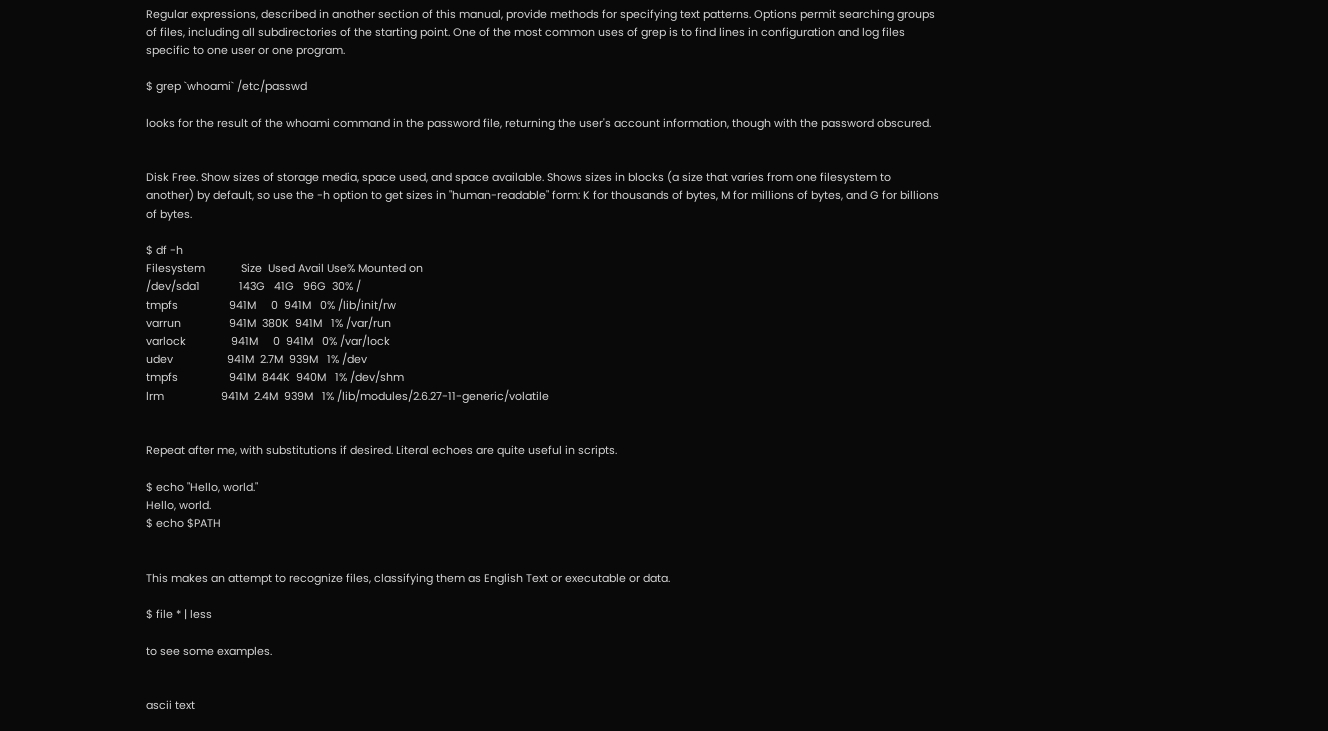Regular expressions, described in another section of this manual, provide methods for specifying text patterns. Options permit searching groups of files, including all subdirectories of the starting point. One of the most common uses of grep is to find lines in configuration and log files specific to one user or one program.

$ grep `whoami` /etc/passwd

looks for the result of the whoami command in the password file, returning the user's account information, though with the password obscured.


Disk Free. Show sizes of storage media, space used, and space available. Shows sizes in blocks (a size that varies from one filesystem to another) by default, so use the -h option to get sizes in "human-readable" form: K for thousands of bytes, M for millions of bytes, and G for billions of bytes.

$ df -h
Filesystem            Size  Used Avail Use% Mounted on
/dev/sda1             143G   41G   96G  30% /
tmpfs                 941M     0  941M   0% /lib/init/rw
varrun                941M  380K  941M   1% /var/run
varlock               941M     0  941M   0% /var/lock
udev                  941M  2.7M  939M   1% /dev
tmpfs                 941M  844K  940M   1% /dev/shm
lrm                   941M  2.4M  939M   1% /lib/modules/2.6.27-11-generic/volatile


Repeat after me, with substitutions if desired. Literal echoes are quite useful in scripts.

$ echo "Hello, world."
Hello, world.
$ echo $PATH


This makes an attempt to recognize files, classifying them as English Text or executable or data.

$ file * | less

to see some examples.


ascii text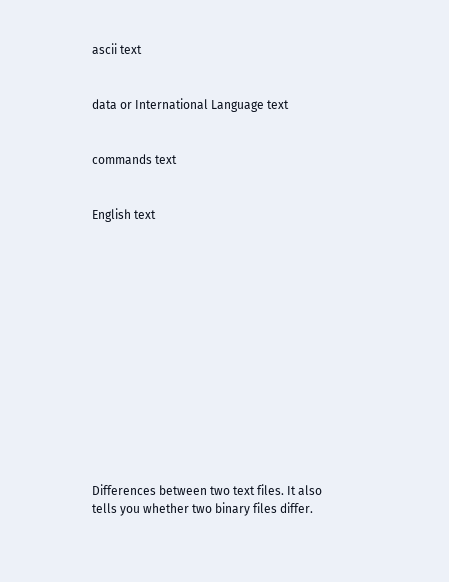ascii text


data or International Language text


commands text


English text














Differences between two text files. It also tells you whether two binary files differ.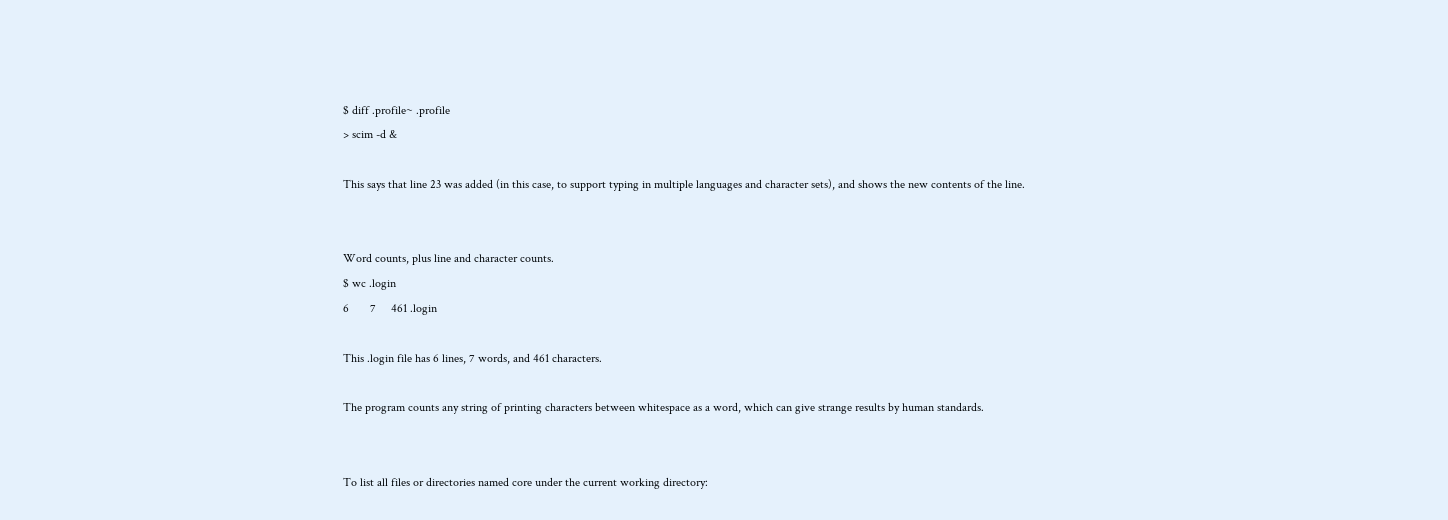$ diff .profile~ .profile
> scim -d &

This says that line 23 was added (in this case, to support typing in multiple languages and character sets), and shows the new contents of the line.


Word counts, plus line and character counts.
$ wc .login
6       7     461 .login

This .login file has 6 lines, 7 words, and 461 characters.

The program counts any string of printing characters between whitespace as a word, which can give strange results by human standards.


To list all files or directories named core under the current working directory: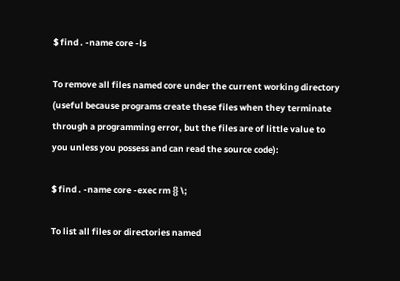$ find . -name core -ls

To remove all files named core under the current working directory (useful because programs create these files when they terminate through a programming error, but the files are of little value to you unless you possess and can read the source code):

$ find . -name core -exec rm {} \;

To list all files or directories named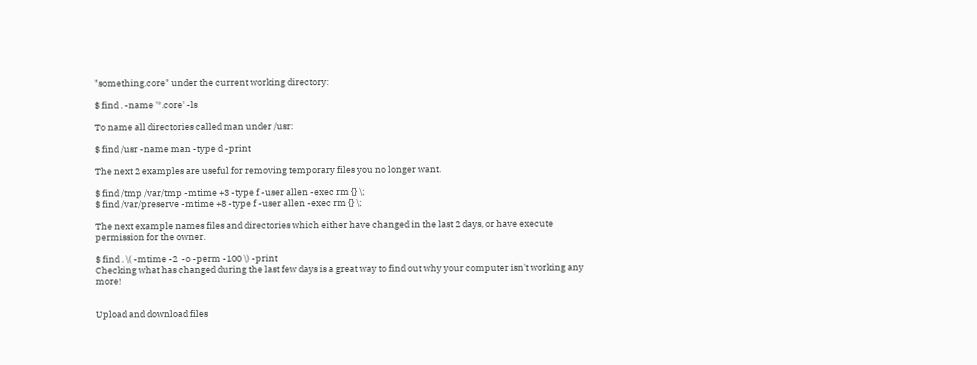"something.core" under the current working directory:

$ find . -name '*.core' -ls

To name all directories called man under /usr:

$ find /usr -name man -type d -print

The next 2 examples are useful for removing temporary files you no longer want.

$ find /tmp /var/tmp -mtime +3 -type f -user allen -exec rm {} \;
$ find /var/preserve -mtime +8 -type f -user allen -exec rm {} \;

The next example names files and directories which either have changed in the last 2 days, or have execute permission for the owner.

$ find . \( -mtime -2  -o -perm -100 \) -print
Checking what has changed during the last few days is a great way to find out why your computer isn't working any more!


Upload and download files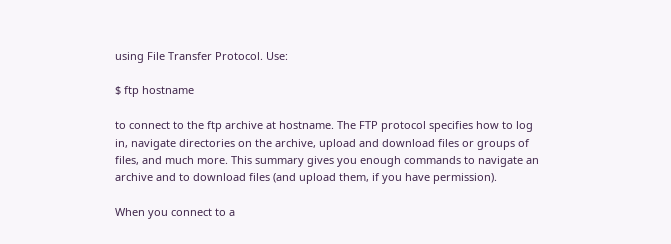using File Transfer Protocol. Use:

$ ftp hostname

to connect to the ftp archive at hostname. The FTP protocol specifies how to log in, navigate directories on the archive, upload and download files or groups of files, and much more. This summary gives you enough commands to navigate an archive and to download files (and upload them, if you have permission).

When you connect to a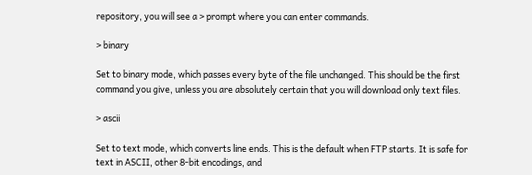repository, you will see a > prompt where you can enter commands.

> binary

Set to binary mode, which passes every byte of the file unchanged. This should be the first command you give, unless you are absolutely certain that you will download only text files.

> ascii

Set to text mode, which converts line ends. This is the default when FTP starts. It is safe for text in ASCII, other 8-bit encodings, and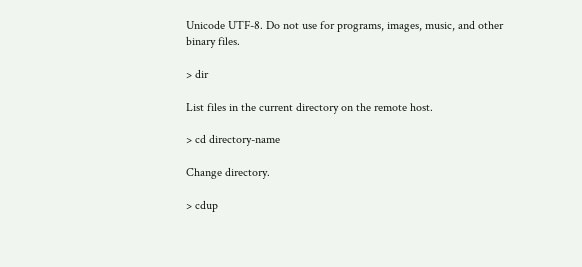Unicode UTF-8. Do not use for programs, images, music, and other binary files.

> dir

List files in the current directory on the remote host.

> cd directory-name

Change directory.

> cdup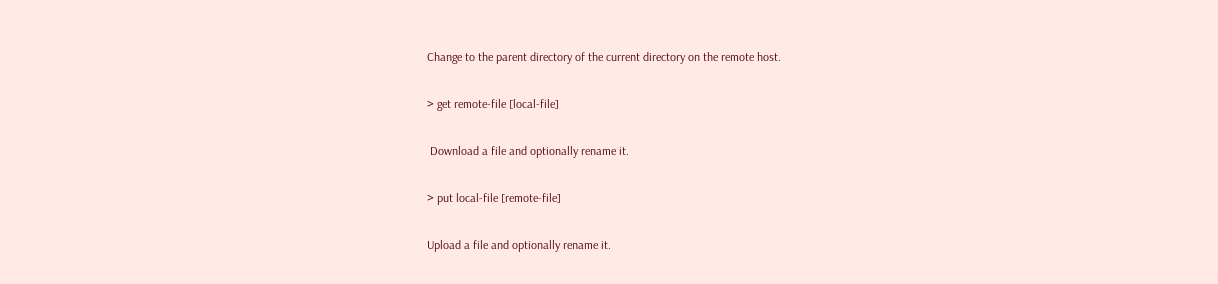Change to the parent directory of the current directory on the remote host.

> get remote-file [local-file]

 Download a file and optionally rename it.

> put local-file [remote-file]

Upload a file and optionally rename it.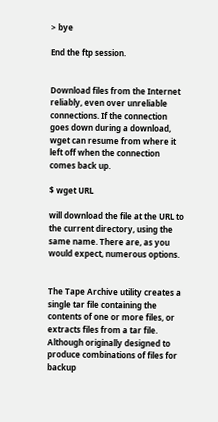> bye

End the ftp session.


Download files from the Internet reliably, even over unreliable connections. If the connection goes down during a download, wget can resume from where it left off when the connection comes back up.

$ wget URL

will download the file at the URL to the current directory, using the same name. There are, as you would expect, numerous options.


The Tape Archive utility creates a single tar file containing the contents of one or more files, or extracts files from a tar file. Although originally designed to produce combinations of files for backup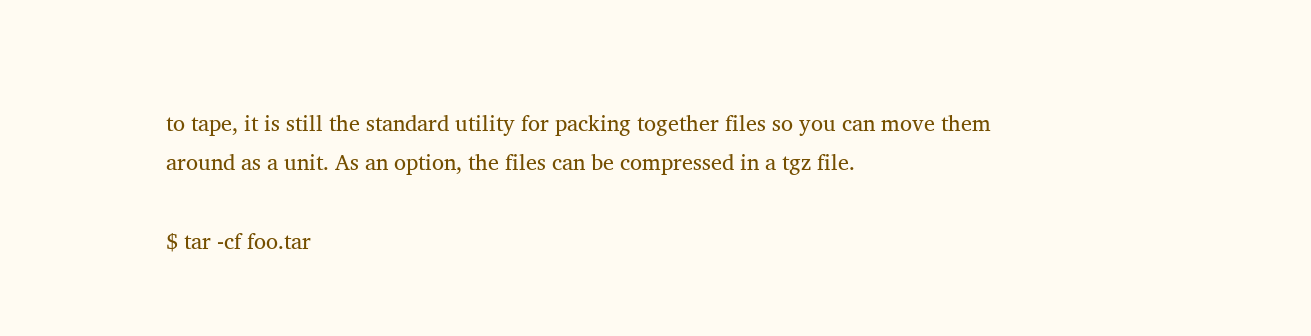to tape, it is still the standard utility for packing together files so you can move them around as a unit. As an option, the files can be compressed in a tgz file.

$ tar -cf foo.tar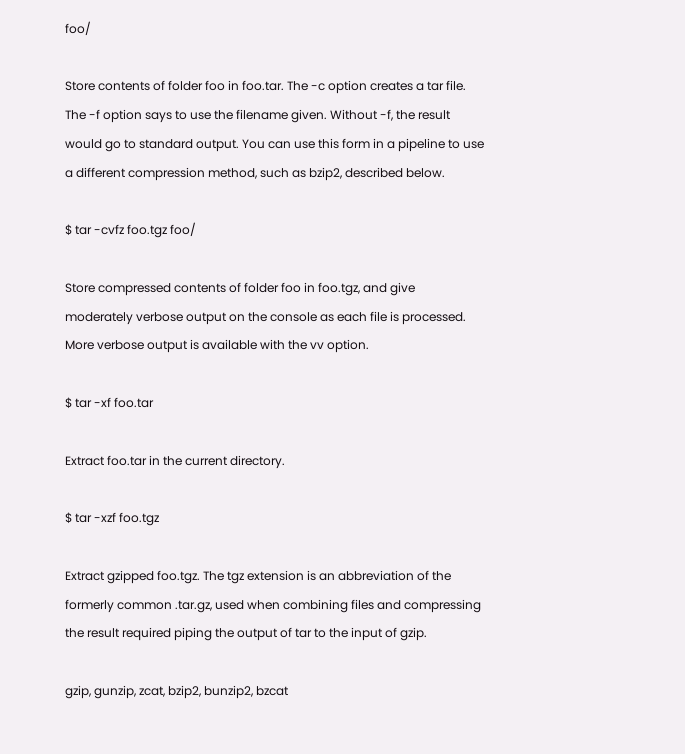foo/

Store contents of folder foo in foo.tar. The -c option creates a tar file. The -f option says to use the filename given. Without -f, the result would go to standard output. You can use this form in a pipeline to use a different compression method, such as bzip2, described below.

$ tar -cvfz foo.tgz foo/

Store compressed contents of folder foo in foo.tgz, and give moderately verbose output on the console as each file is processed. More verbose output is available with the vv option.

$ tar -xf foo.tar

Extract foo.tar in the current directory.

$ tar -xzf foo.tgz

Extract gzipped foo.tgz. The tgz extension is an abbreviation of the formerly common .tar.gz, used when combining files and compressing the result required piping the output of tar to the input of gzip.

gzip, gunzip, zcat, bzip2, bunzip2, bzcat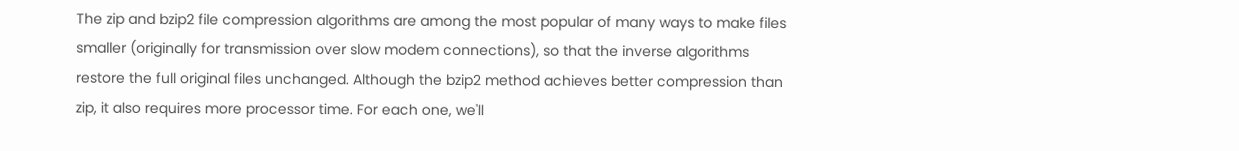The zip and bzip2 file compression algorithms are among the most popular of many ways to make files smaller (originally for transmission over slow modem connections), so that the inverse algorithms restore the full original files unchanged. Although the bzip2 method achieves better compression than zip, it also requires more processor time. For each one, we'll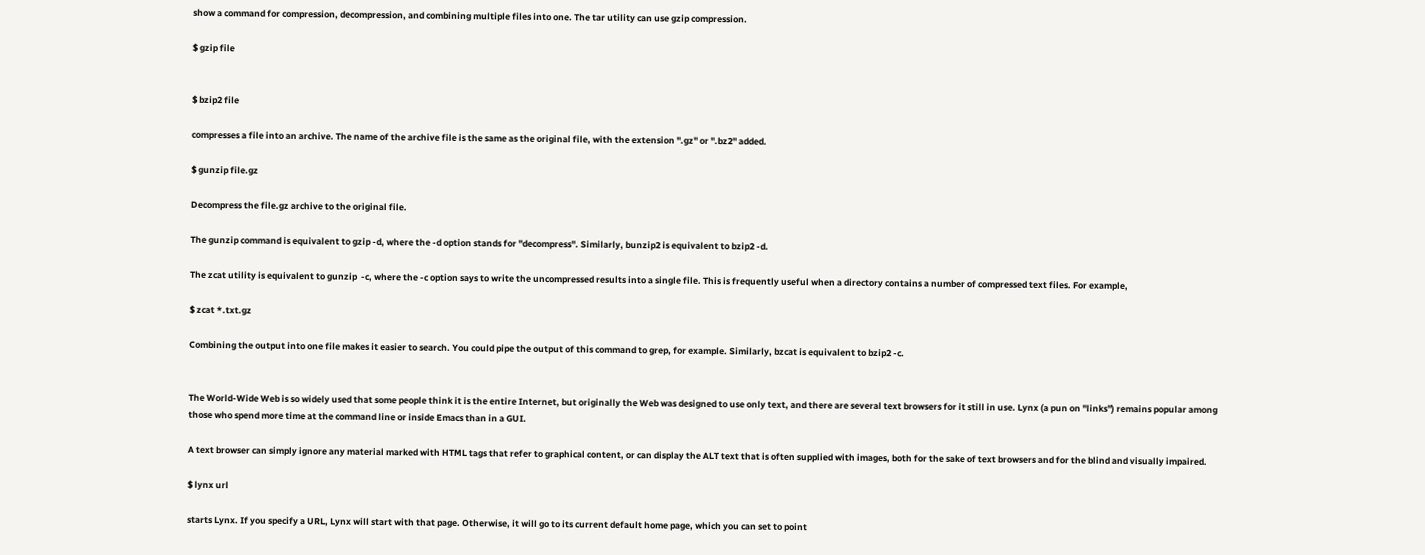show a command for compression, decompression, and combining multiple files into one. The tar utility can use gzip compression.

$ gzip file


$ bzip2 file

compresses a file into an archive. The name of the archive file is the same as the original file, with the extension ".gz" or ".bz2" added.

$ gunzip file.gz

Decompress the file.gz archive to the original file.

The gunzip command is equivalent to gzip -d, where the -d option stands for "decompress". Similarly, bunzip2 is equivalent to bzip2 -d.

The zcat utility is equivalent to gunzip  -c, where the -c option says to write the uncompressed results into a single file. This is frequently useful when a directory contains a number of compressed text files. For example,

$ zcat *.txt.gz

Combining the output into one file makes it easier to search. You could pipe the output of this command to grep, for example. Similarly, bzcat is equivalent to bzip2 -c.


The World-Wide Web is so widely used that some people think it is the entire Internet, but originally the Web was designed to use only text, and there are several text browsers for it still in use. Lynx (a pun on "links") remains popular among those who spend more time at the command line or inside Emacs than in a GUI.

A text browser can simply ignore any material marked with HTML tags that refer to graphical content, or can display the ALT text that is often supplied with images, both for the sake of text browsers and for the blind and visually impaired.

$ lynx url

starts Lynx. If you specify a URL, Lynx will start with that page. Otherwise, it will go to its current default home page, which you can set to point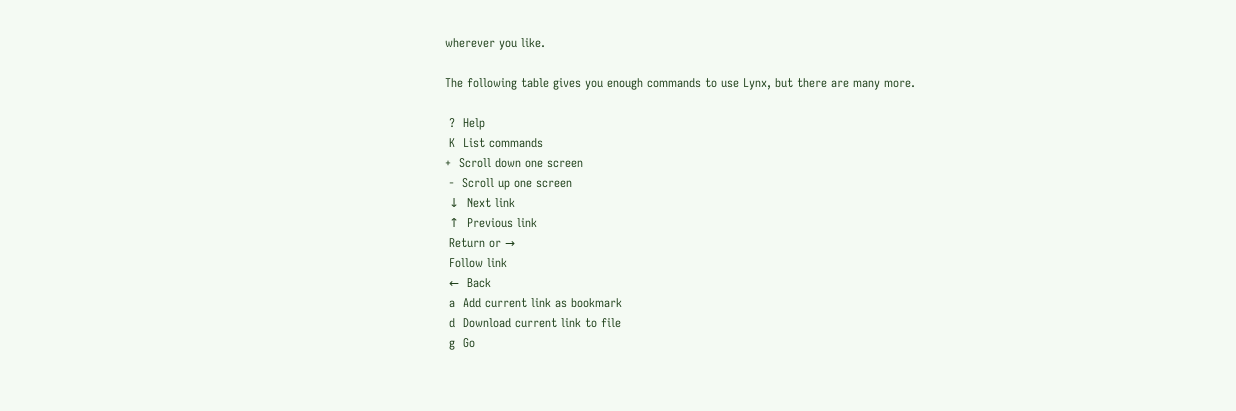wherever you like.

The following table gives you enough commands to use Lynx, but there are many more.

 ?  Help
 K  List commands
+  Scroll down one screen
 -  Scroll up one screen
 ↓  Next link
 ↑  Previous link
 Return or →
 Follow link
 ←  Back
 a  Add current link as bookmark
 d  Download current link to file
 g  Go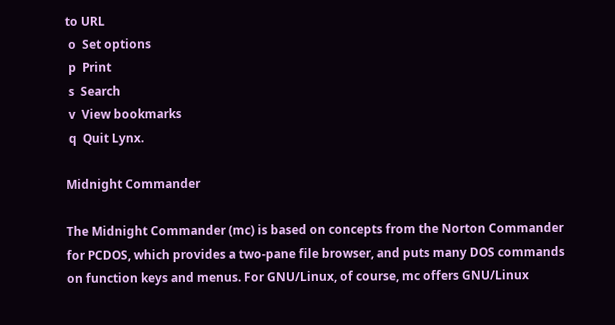to URL
 o  Set options
 p  Print
 s  Search
 v  View bookmarks
 q  Quit Lynx.

Midnight Commander

The Midnight Commander (mc) is based on concepts from the Norton Commander for PCDOS, which provides a two-pane file browser, and puts many DOS commands on function keys and menus. For GNU/Linux, of course, mc offers GNU/Linux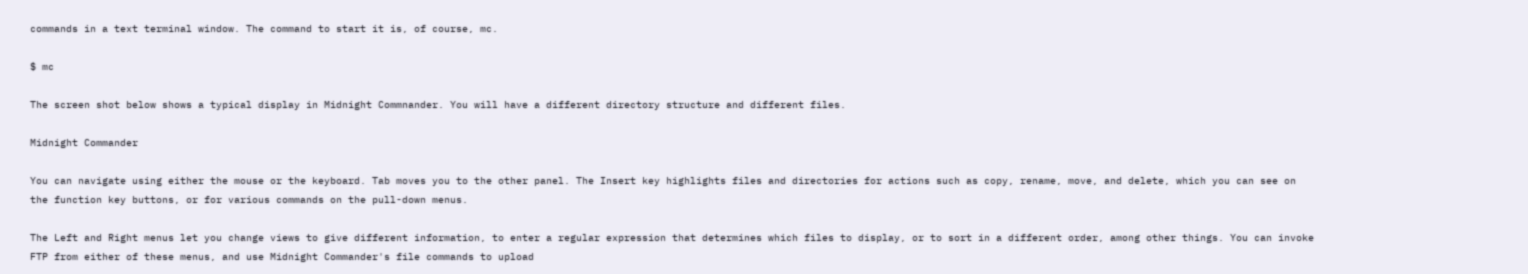commands in a text terminal window. The command to start it is, of course, mc.

$ mc

The screen shot below shows a typical display in Midnight Commnander. You will have a different directory structure and different files.

Midnight Commander

You can navigate using either the mouse or the keyboard. Tab moves you to the other panel. The Insert key highlights files and directories for actions such as copy, rename, move, and delete, which you can see on the function key buttons, or for various commands on the pull-down menus.

The Left and Right menus let you change views to give different information, to enter a regular expression that determines which files to display, or to sort in a different order, among other things. You can invoke FTP from either of these menus, and use Midnight Commander's file commands to upload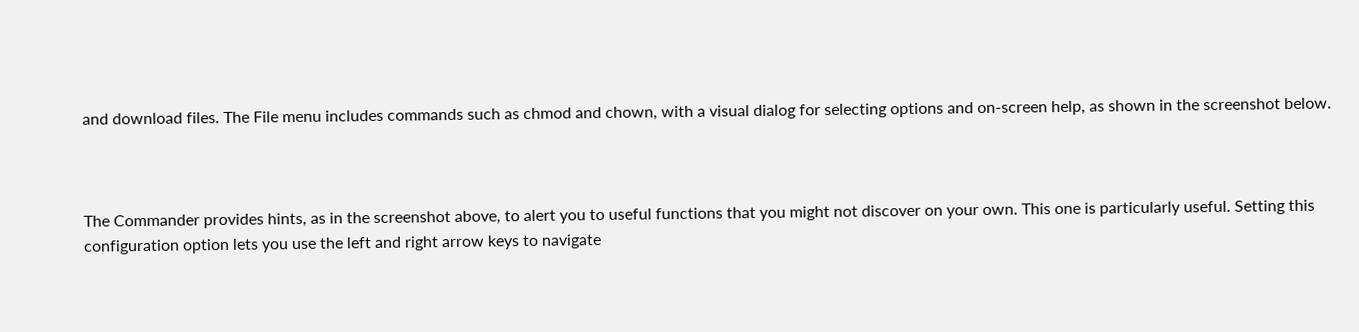and download files. The File menu includes commands such as chmod and chown, with a visual dialog for selecting options and on-screen help, as shown in the screenshot below.



The Commander provides hints, as in the screenshot above, to alert you to useful functions that you might not discover on your own. This one is particularly useful. Setting this configuration option lets you use the left and right arrow keys to navigate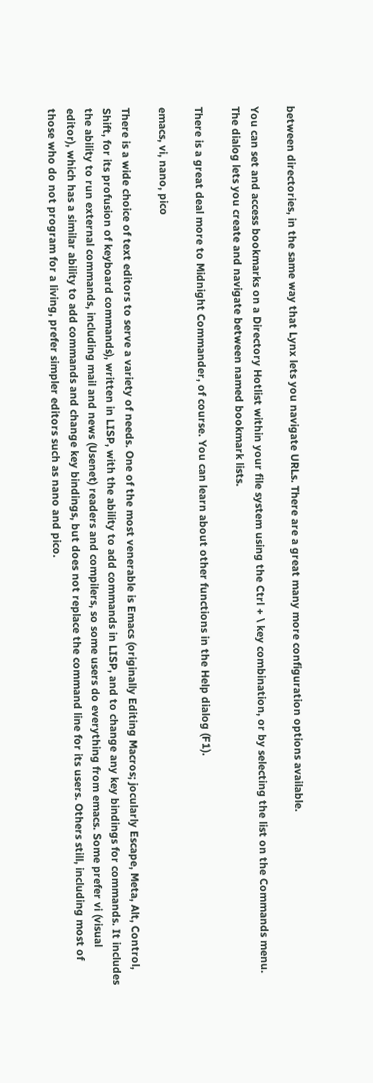between directories, in the same way that Lynx lets you navigate URLs. There are a great many more configuration options available.

You can set and access bookmarks on a Directory Hotlist within your file system using the Ctrl + \ key combination, or by selecting the list on the Commands menu. The dialog lets you create and navigate between named bookmark lists.

There is a great deal more to Midnight Commander, of course. You can learn about other functions in the Help dialog (F1).

emacs, vi, nano, pico

There is a wide choice of text editors to serve a variety of needs. One of the most venerable is Emacs (originally Editing Macros; jocularly Escape, Meta, Alt, Control, Shift, for its profusion of keyboard commands), written in LISP, with the ability to add commands in LISP, and to change any key bindings for commands. It includes the ability to run external commands, including mail and news (Usenet) readers and compilers, so some users do everything from emacs. Some prefer vi (visual editor), which has a similar ability to add commands and change key bindings, but does not replace the command line for its users. Others still, including most of those who do not program for a living, prefer simpler editors such as nano and pico.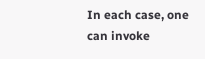In each case, one can invoke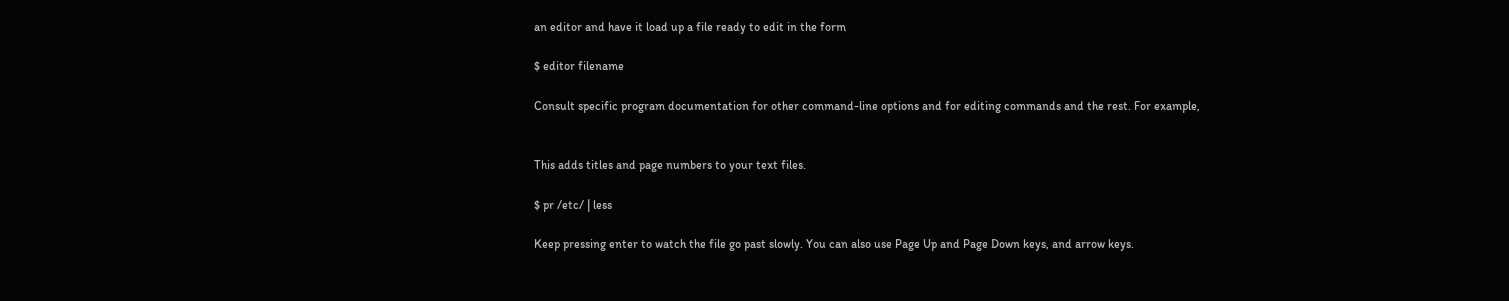an editor and have it load up a file ready to edit in the form

$ editor filename

Consult specific program documentation for other command-line options and for editing commands and the rest. For example,


This adds titles and page numbers to your text files.

$ pr /etc/ | less

Keep pressing enter to watch the file go past slowly. You can also use Page Up and Page Down keys, and arrow keys.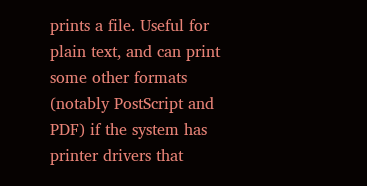prints a file. Useful for plain text, and can print some other formats (notably PostScript and PDF) if the system has printer drivers that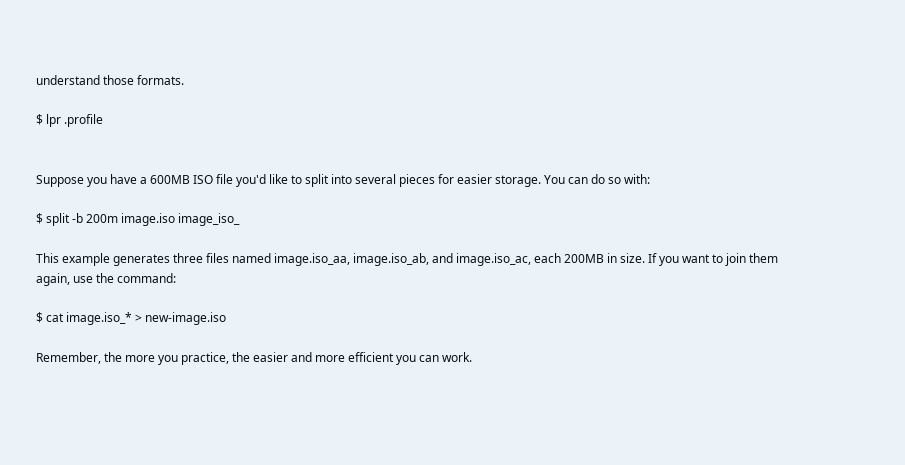understand those formats.

$ lpr .profile


Suppose you have a 600MB ISO file you'd like to split into several pieces for easier storage. You can do so with:

$ split -b 200m image.iso image_iso_

This example generates three files named image.iso_aa, image.iso_ab, and image.iso_ac, each 200MB in size. If you want to join them again, use the command:

$ cat image.iso_* > new-image.iso

Remember, the more you practice, the easier and more efficient you can work.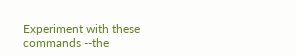Experiment with these commands --the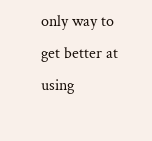only way to get better at using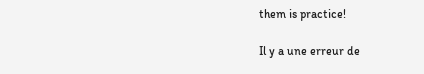them is practice!

Il y a une erreur de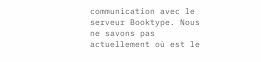communication avec le serveur Booktype. Nous ne savons pas actuellement où est le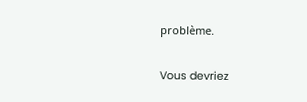problème.

Vous devriez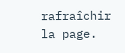rafraîchir la page.